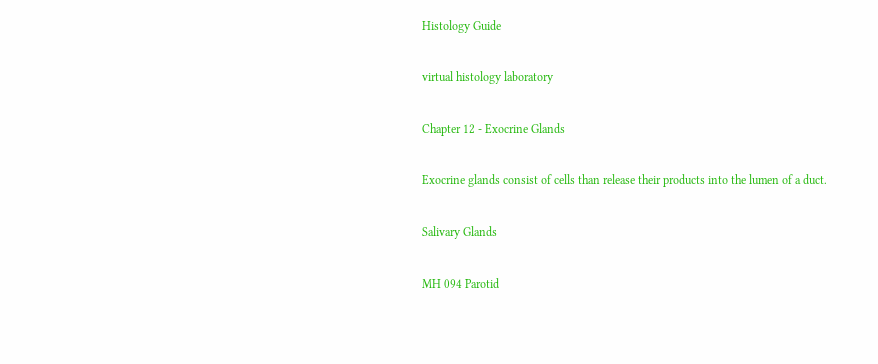Histology Guide

virtual histology laboratory

Chapter 12 - Exocrine Glands

Exocrine glands consist of cells than release their products into the lumen of a duct.

Salivary Glands

MH 094 Parotid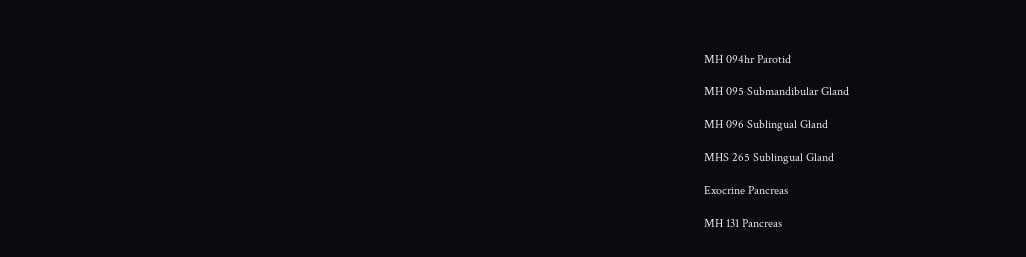MH 094hr Parotid

MH 095 Submandibular Gland

MH 096 Sublingual Gland

MHS 265 Sublingual Gland

Exocrine Pancreas

MH 131 Pancreas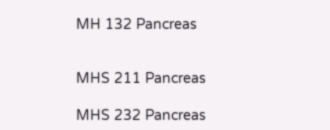MH 132 Pancreas


MHS 211 Pancreas

MHS 232 Pancreas